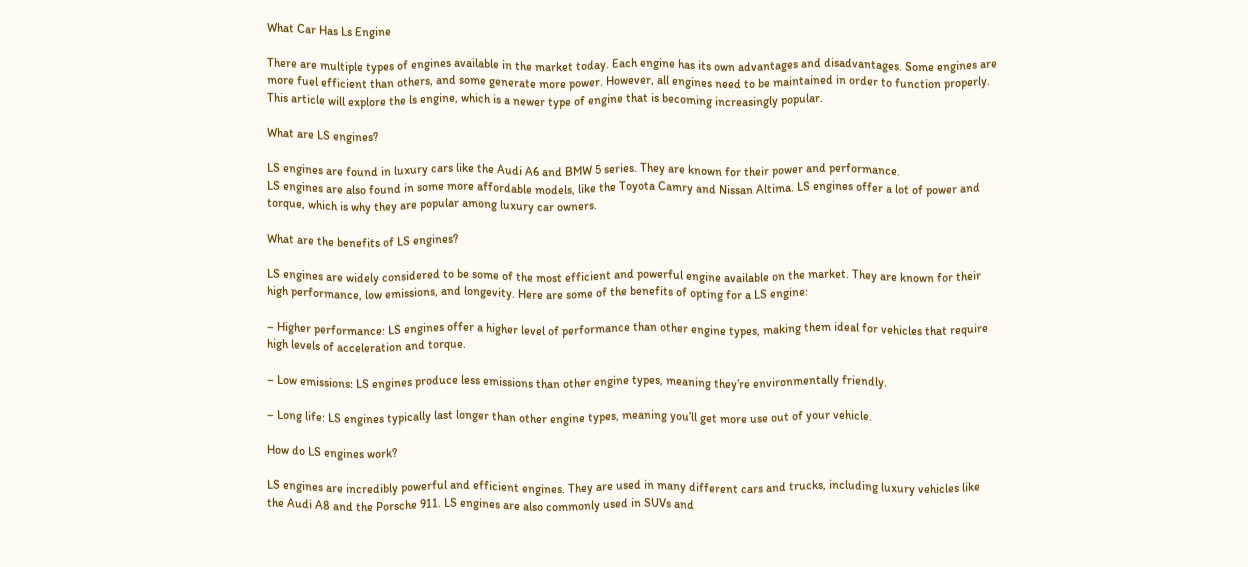What Car Has Ls Engine

There are multiple types of engines available in the market today. Each engine has its own advantages and disadvantages. Some engines are more fuel efficient than others, and some generate more power. However, all engines need to be maintained in order to function properly. This article will explore the ls engine, which is a newer type of engine that is becoming increasingly popular.

What are LS engines?

LS engines are found in luxury cars like the Audi A6 and BMW 5 series. They are known for their power and performance.
LS engines are also found in some more affordable models, like the Toyota Camry and Nissan Altima. LS engines offer a lot of power and torque, which is why they are popular among luxury car owners.

What are the benefits of LS engines?

LS engines are widely considered to be some of the most efficient and powerful engine available on the market. They are known for their high performance, low emissions, and longevity. Here are some of the benefits of opting for a LS engine:

– Higher performance: LS engines offer a higher level of performance than other engine types, making them ideal for vehicles that require high levels of acceleration and torque.

– Low emissions: LS engines produce less emissions than other engine types, meaning they’re environmentally friendly.

– Long life: LS engines typically last longer than other engine types, meaning you’ll get more use out of your vehicle.

How do LS engines work?

LS engines are incredibly powerful and efficient engines. They are used in many different cars and trucks, including luxury vehicles like the Audi A8 and the Porsche 911. LS engines are also commonly used in SUVs and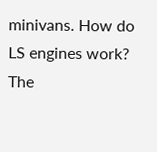minivans. How do LS engines work? The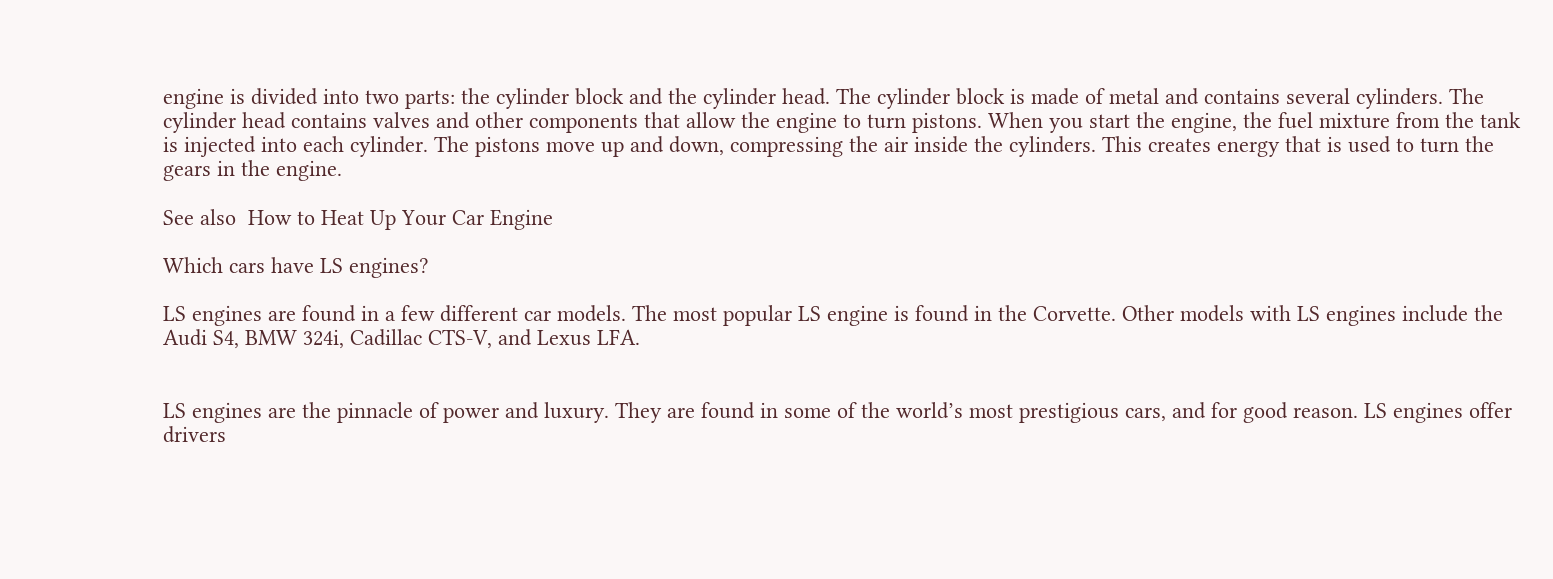engine is divided into two parts: the cylinder block and the cylinder head. The cylinder block is made of metal and contains several cylinders. The cylinder head contains valves and other components that allow the engine to turn pistons. When you start the engine, the fuel mixture from the tank is injected into each cylinder. The pistons move up and down, compressing the air inside the cylinders. This creates energy that is used to turn the gears in the engine.

See also  How to Heat Up Your Car Engine

Which cars have LS engines?

LS engines are found in a few different car models. The most popular LS engine is found in the Corvette. Other models with LS engines include the Audi S4, BMW 324i, Cadillac CTS-V, and Lexus LFA.


LS engines are the pinnacle of power and luxury. They are found in some of the world’s most prestigious cars, and for good reason. LS engines offer drivers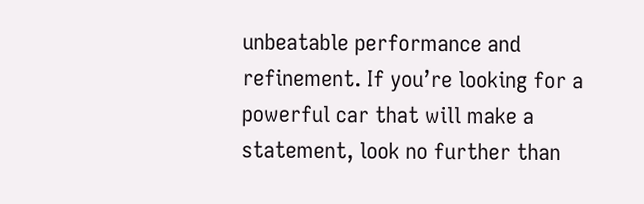unbeatable performance and refinement. If you’re looking for a powerful car that will make a statement, look no further than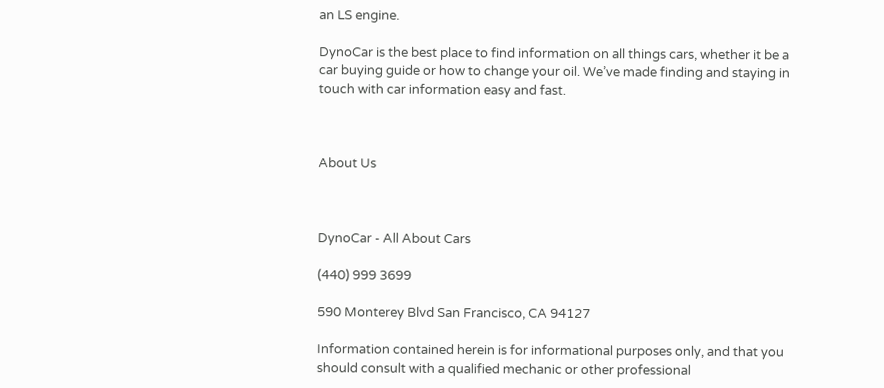an LS engine.

DynoCar is the best place to find information on all things cars, whether it be a car buying guide or how to change your oil. We’ve made finding and staying in touch with car information easy and fast.



About Us



DynoCar - All About Cars

(440) 999 3699

590 Monterey Blvd San Francisco, CA 94127

Information contained herein is for informational purposes only, and that you should consult with a qualified mechanic or other professional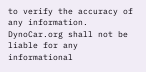to verify the accuracy of any information. DynoCar.org shall not be liable for any informational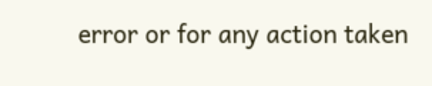error or for any action taken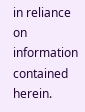in reliance on information contained herein.